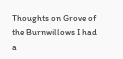Thoughts on Grove of the Burnwillows I had a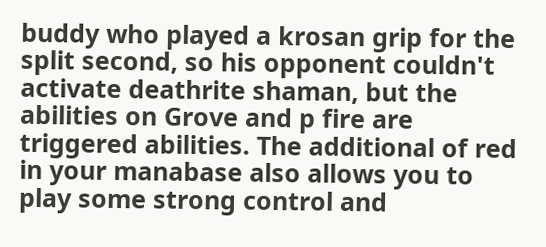buddy who played a krosan grip for the split second, so his opponent couldn't activate deathrite shaman, but the abilities on Grove and p fire are triggered abilities. The additional of red in your manabase also allows you to play some strong control and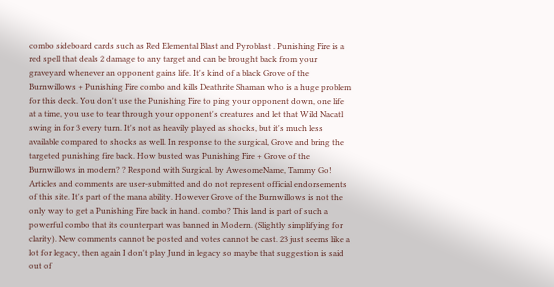combo sideboard cards such as Red Elemental Blast and Pyroblast . Punishing Fire is a red spell that deals 2 damage to any target and can be brought back from your graveyard whenever an opponent gains life. It's kind of a black Grove of the Burnwillows + Punishing Fire combo and kills Deathrite Shaman who is a huge problem for this deck. You don't use the Punishing Fire to ping your opponent down, one life at a time, you use to tear through your opponent's creatures and let that Wild Nacatl swing in for 3 every turn. It's not as heavily played as shocks, but it's much less available compared to shocks as well. In response to the surgical, Grove and bring the targeted punishing fire back. How busted was Punishing Fire + Grove of the Burnwillows in modern? ? Respond with Surgical. by AwesomeName, Tammy Go! Articles and comments are user-submitted and do not represent official endorsements of this site. It's part of the mana ability. However Grove of the Burnwillows is not the only way to get a Punishing Fire back in hand. combo? This land is part of such a powerful combo that its counterpart was banned in Modern. (Slightly simplifying for clarity). New comments cannot be posted and votes cannot be cast. 23 just seems like a lot for legacy, then again I don't play Jund in legacy so maybe that suggestion is said out of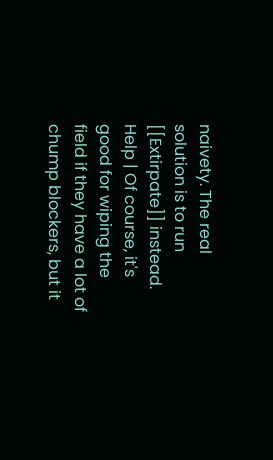naivety. The real solution is to run [[Extirpate]] instead. Help | Of course, it's good for wiping the field if they have a lot of chump blockers, but it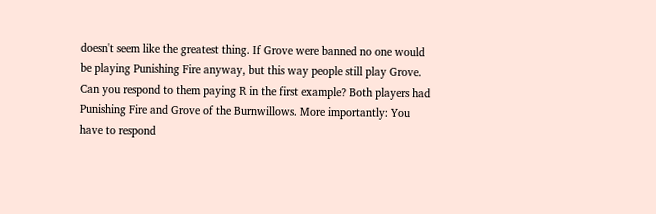doesn't seem like the greatest thing. If Grove were banned no one would be playing Punishing Fire anyway, but this way people still play Grove. Can you respond to them paying R in the first example? Both players had Punishing Fire and Grove of the Burnwillows. More importantly: You have to respond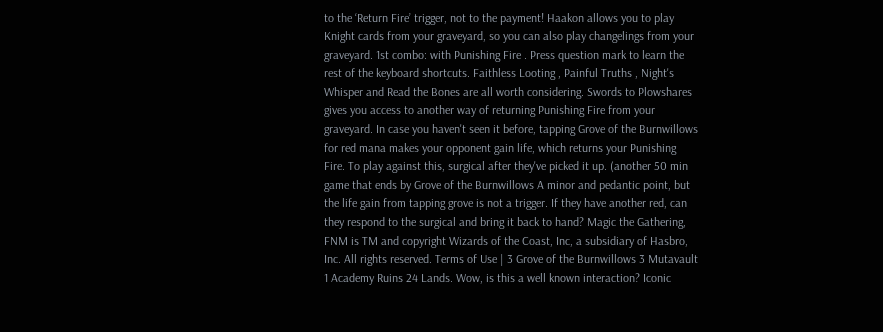to the ‘Return Fire’ trigger, not to the payment! Haakon allows you to play Knight cards from your graveyard, so you can also play changelings from your graveyard. 1st combo: with Punishing Fire . Press question mark to learn the rest of the keyboard shortcuts. Faithless Looting , Painful Truths , Night's Whisper and Read the Bones are all worth considering. Swords to Plowshares gives you access to another way of returning Punishing Fire from your graveyard. In case you haven't seen it before, tapping Grove of the Burnwillows for red mana makes your opponent gain life, which returns your Punishing Fire. To play against this, surgical after they've picked it up. (another 50 min game that ends by Grove of the Burnwillows A minor and pedantic point, but the life gain from tapping grove is not a trigger. If they have another red, can they respond to the surgical and bring it back to hand? Magic the Gathering, FNM is TM and copyright Wizards of the Coast, Inc, a subsidiary of Hasbro, Inc. All rights reserved. Terms of Use | 3 Grove of the Burnwillows 3 Mutavault 1 Academy Ruins 24 Lands. Wow, is this a well known interaction? Iconic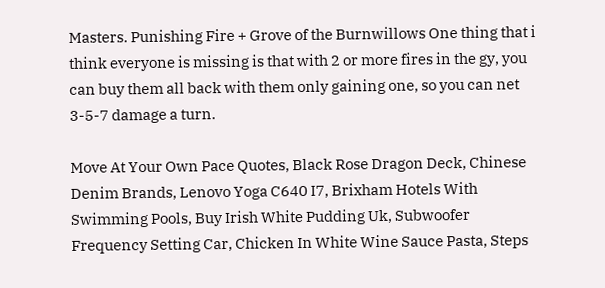Masters. Punishing Fire + Grove of the Burnwillows One thing that i think everyone is missing is that with 2 or more fires in the gy, you can buy them all back with them only gaining one, so you can net 3-5-7 damage a turn.

Move At Your Own Pace Quotes, Black Rose Dragon Deck, Chinese Denim Brands, Lenovo Yoga C640 I7, Brixham Hotels With Swimming Pools, Buy Irish White Pudding Uk, Subwoofer Frequency Setting Car, Chicken In White Wine Sauce Pasta, Steps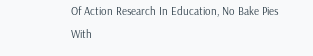Of Action Research In Education, No Bake Pies With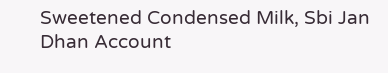Sweetened Condensed Milk, Sbi Jan Dhan Account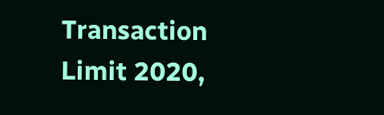Transaction Limit 2020,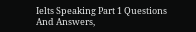Ielts Speaking Part 1 Questions And Answers,